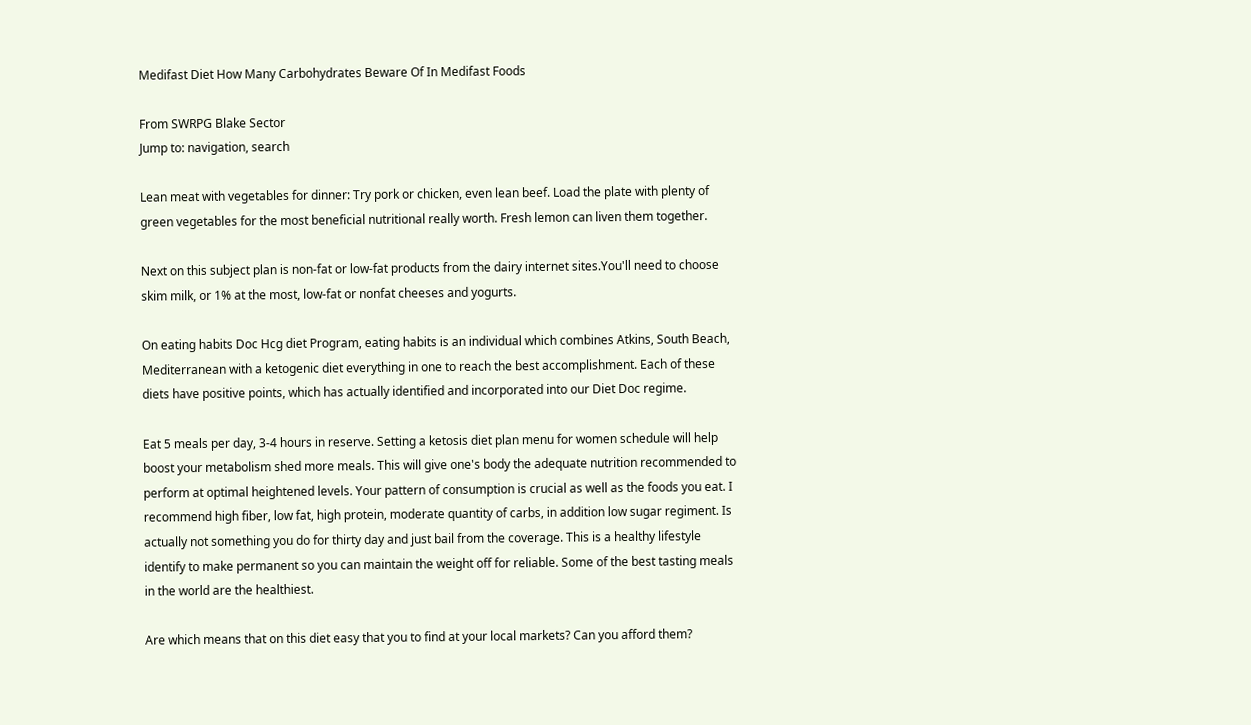Medifast Diet How Many Carbohydrates Beware Of In Medifast Foods

From SWRPG Blake Sector
Jump to: navigation, search

Lean meat with vegetables for dinner: Try pork or chicken, even lean beef. Load the plate with plenty of green vegetables for the most beneficial nutritional really worth. Fresh lemon can liven them together.

Next on this subject plan is non-fat or low-fat products from the dairy internet sites.You'll need to choose skim milk, or 1% at the most, low-fat or nonfat cheeses and yogurts.

On eating habits Doc Hcg diet Program, eating habits is an individual which combines Atkins, South Beach, Mediterranean with a ketogenic diet everything in one to reach the best accomplishment. Each of these diets have positive points, which has actually identified and incorporated into our Diet Doc regime.

Eat 5 meals per day, 3-4 hours in reserve. Setting a ketosis diet plan menu for women schedule will help boost your metabolism shed more meals. This will give one's body the adequate nutrition recommended to perform at optimal heightened levels. Your pattern of consumption is crucial as well as the foods you eat. I recommend high fiber, low fat, high protein, moderate quantity of carbs, in addition low sugar regiment. Is actually not something you do for thirty day and just bail from the coverage. This is a healthy lifestyle identify to make permanent so you can maintain the weight off for reliable. Some of the best tasting meals in the world are the healthiest.

Are which means that on this diet easy that you to find at your local markets? Can you afford them?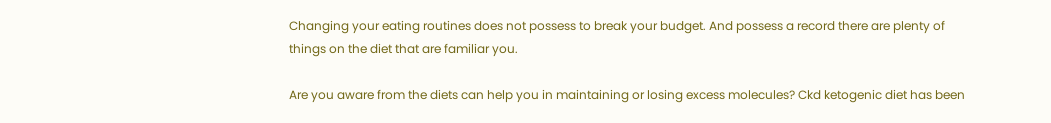Changing your eating routines does not possess to break your budget. And possess a record there are plenty of things on the diet that are familiar you.

Are you aware from the diets can help you in maintaining or losing excess molecules? Ckd ketogenic diet has been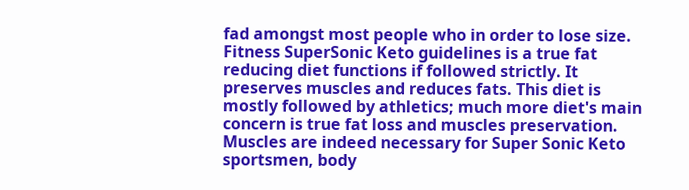fad amongst most people who in order to lose size. Fitness SuperSonic Keto guidelines is a true fat reducing diet functions if followed strictly. It preserves muscles and reduces fats. This diet is mostly followed by athletics; much more diet's main concern is true fat loss and muscles preservation. Muscles are indeed necessary for Super Sonic Keto sportsmen, body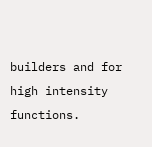builders and for high intensity functions.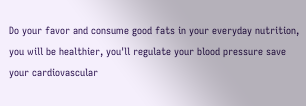Do your favor and consume good fats in your everyday nutrition, you will be healthier, you'll regulate your blood pressure save your cardiovascular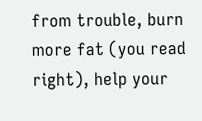from trouble, burn more fat (you read right), help your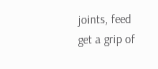joints, feed get a grip of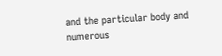and the particular body and numerous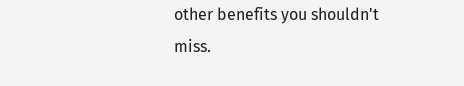other benefits you shouldn't miss.